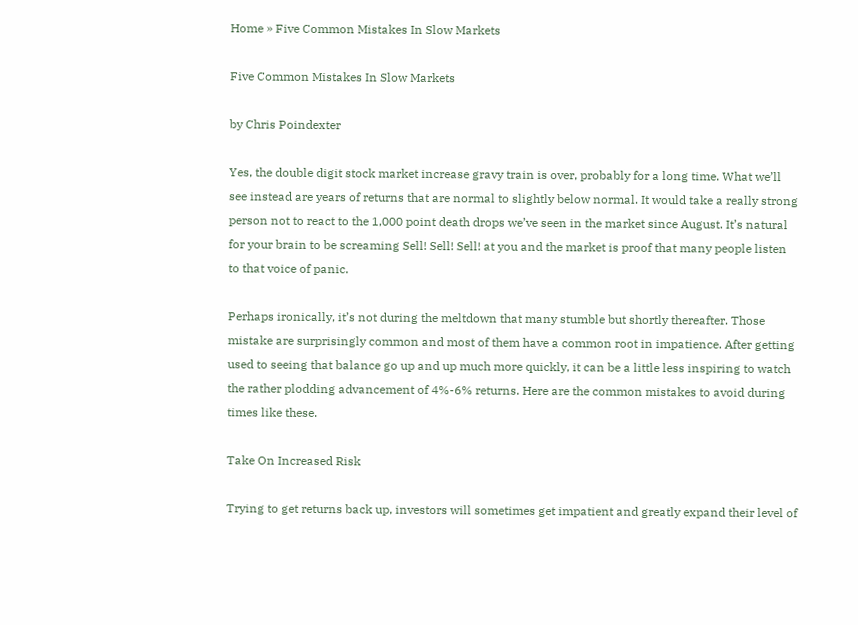Home » Five Common Mistakes In Slow Markets

Five Common Mistakes In Slow Markets

by Chris Poindexter

Yes, the double digit stock market increase gravy train is over, probably for a long time. What we’ll see instead are years of returns that are normal to slightly below normal. It would take a really strong person not to react to the 1,000 point death drops we’ve seen in the market since August. It’s natural for your brain to be screaming Sell! Sell! Sell! at you and the market is proof that many people listen to that voice of panic.

Perhaps ironically, it’s not during the meltdown that many stumble but shortly thereafter. Those mistake are surprisingly common and most of them have a common root in impatience. After getting used to seeing that balance go up and up much more quickly, it can be a little less inspiring to watch the rather plodding advancement of 4%-6% returns. Here are the common mistakes to avoid during times like these.

Take On Increased Risk

Trying to get returns back up, investors will sometimes get impatient and greatly expand their level of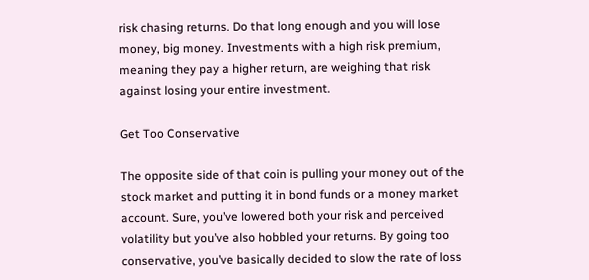risk chasing returns. Do that long enough and you will lose money, big money. Investments with a high risk premium, meaning they pay a higher return, are weighing that risk against losing your entire investment.

Get Too Conservative

The opposite side of that coin is pulling your money out of the stock market and putting it in bond funds or a money market account. Sure, you’ve lowered both your risk and perceived volatility but you’ve also hobbled your returns. By going too conservative, you’ve basically decided to slow the rate of loss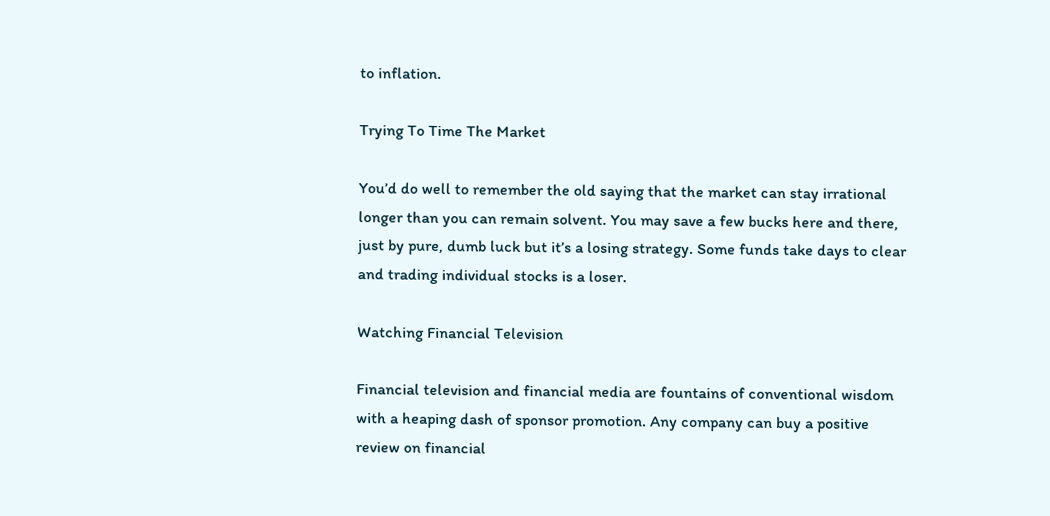to inflation.

Trying To Time The Market

You’d do well to remember the old saying that the market can stay irrational longer than you can remain solvent. You may save a few bucks here and there, just by pure, dumb luck but it’s a losing strategy. Some funds take days to clear and trading individual stocks is a loser.

Watching Financial Television

Financial television and financial media are fountains of conventional wisdom with a heaping dash of sponsor promotion. Any company can buy a positive review on financial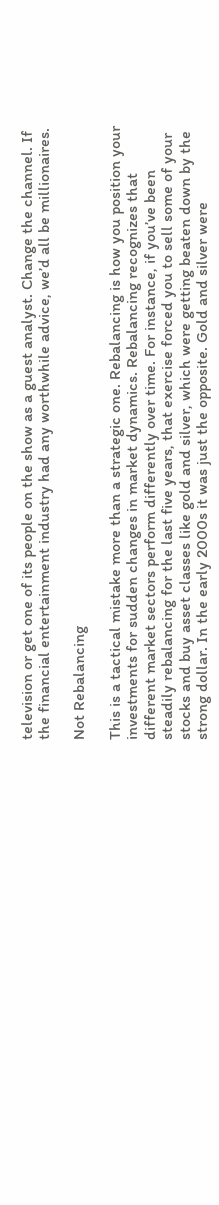television or get one of its people on the show as a guest analyst. Change the channel. If the financial entertainment industry had any worthwhile advice, we’d all be millionaires.

Not Rebalancing

This is a tactical mistake more than a strategic one. Rebalancing is how you position your investments for sudden changes in market dynamics. Rebalancing recognizes that different market sectors perform differently over time. For instance, if you’ve been steadily rebalancing for the last five years, that exercise forced you to sell some of your stocks and buy asset classes like gold and silver, which were getting beaten down by the strong dollar. In the early 2000s it was just the opposite. Gold and silver were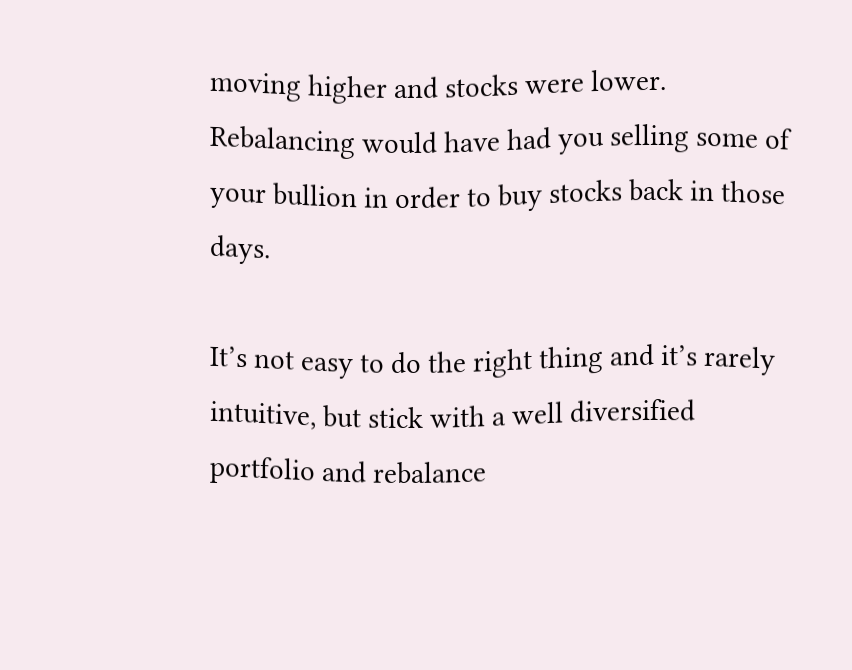moving higher and stocks were lower. Rebalancing would have had you selling some of your bullion in order to buy stocks back in those days.

It’s not easy to do the right thing and it’s rarely intuitive, but stick with a well diversified portfolio and rebalance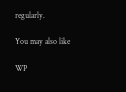regularly.

You may also like

WP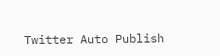Twitter Auto Publish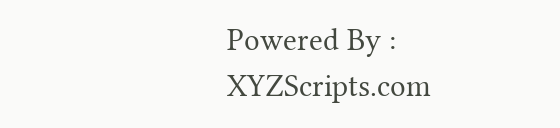Powered By : XYZScripts.com